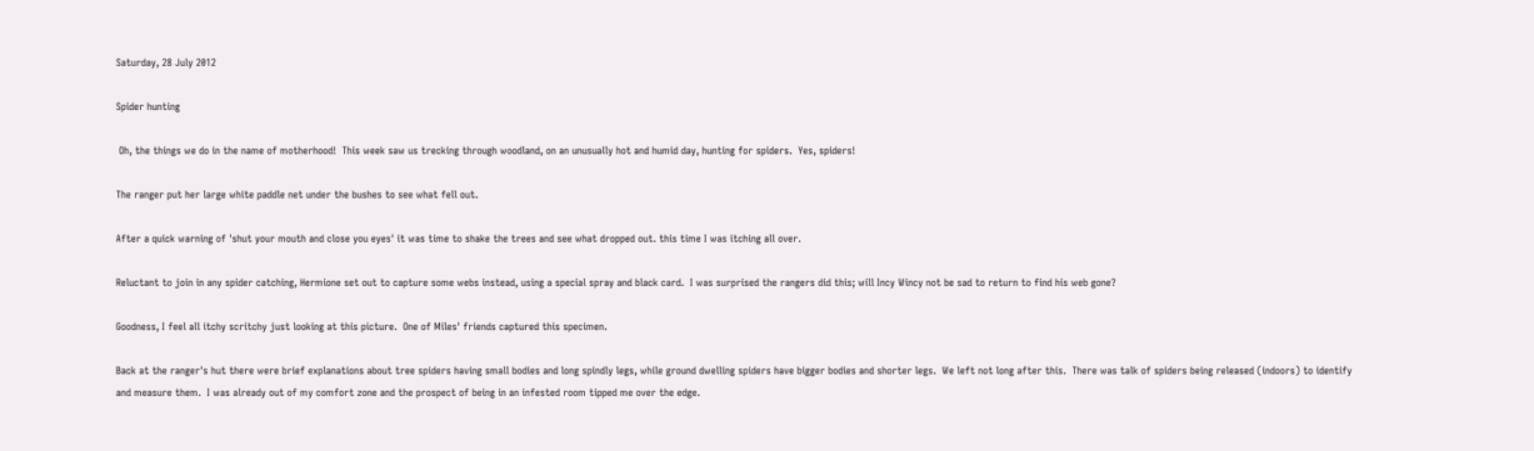Saturday, 28 July 2012

Spider hunting

 Oh, the things we do in the name of motherhood!  This week saw us trecking through woodland, on an unusually hot and humid day, hunting for spiders.  Yes, spiders!

The ranger put her large white paddle net under the bushes to see what fell out.

After a quick warning of 'shut your mouth and close you eyes' it was time to shake the trees and see what dropped out. this time I was itching all over.

Reluctant to join in any spider catching, Hermione set out to capture some webs instead, using a special spray and black card.  I was surprised the rangers did this; will Incy Wincy not be sad to return to find his web gone?

Goodness, I feel all itchy scritchy just looking at this picture.  One of Miles' friends captured this specimen.

Back at the ranger's hut there were brief explanations about tree spiders having small bodies and long spindly legs, while ground dwelling spiders have bigger bodies and shorter legs.  We left not long after this.  There was talk of spiders being released (indoors) to identify and measure them.  I was already out of my comfort zone and the prospect of being in an infested room tipped me over the edge.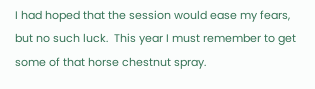I had hoped that the session would ease my fears, but no such luck.  This year I must remember to get some of that horse chestnut spray.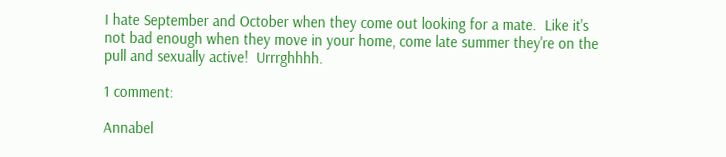I hate September and October when they come out looking for a mate.  Like it's not bad enough when they move in your home, come late summer they're on the pull and sexually active!  Urrrghhhh.

1 comment:

Annabel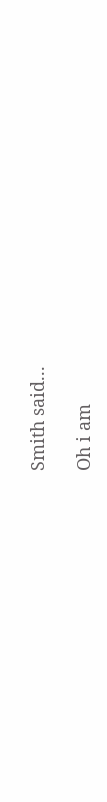Smith said...

Oh i am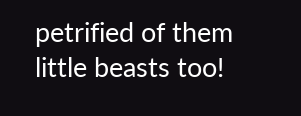petrified of them little beasts too!